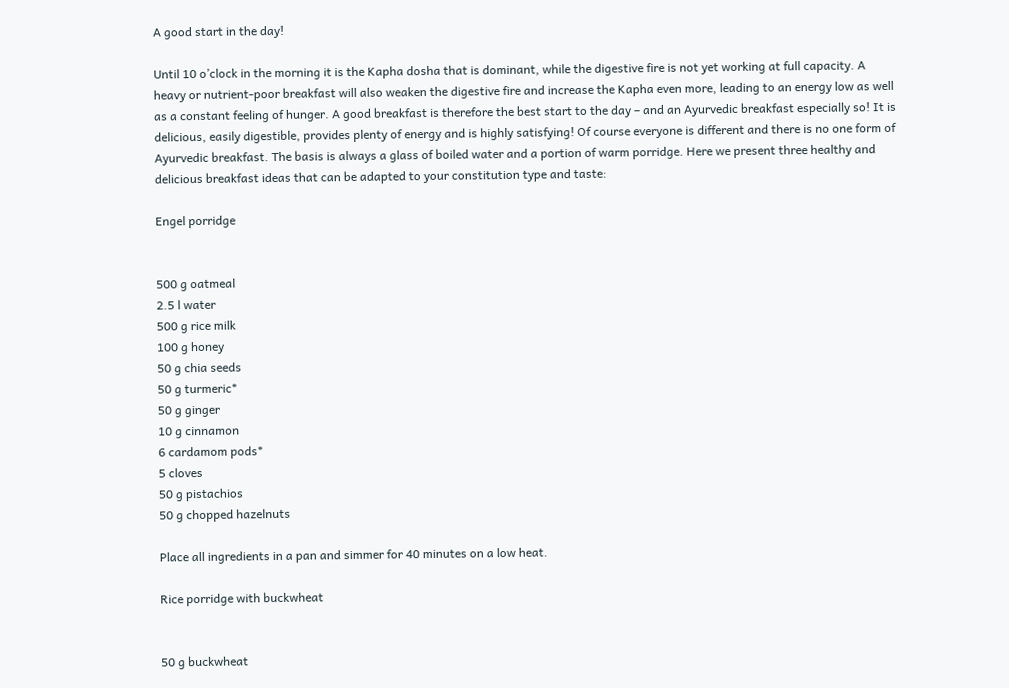A good start in the day!

Until 10 o’clock in the morning it is the Kapha dosha that is dominant, while the digestive fire is not yet working at full capacity. A heavy or nutrient-poor breakfast will also weaken the digestive fire and increase the Kapha even more, leading to an energy low as well as a constant feeling of hunger. A good breakfast is therefore the best start to the day – and an Ayurvedic breakfast especially so! It is delicious, easily digestible, provides plenty of energy and is highly satisfying! Of course everyone is different and there is no one form of Ayurvedic breakfast. The basis is always a glass of boiled water and a portion of warm porridge. Here we present three healthy and delicious breakfast ideas that can be adapted to your constitution type and taste:

Engel porridge


500 g oatmeal
2.5 l water
500 g rice milk
100 g honey
50 g chia seeds
50 g turmeric*
50 g ginger
10 g cinnamon
6 cardamom pods*
5 cloves
50 g pistachios
50 g chopped hazelnuts

Place all ingredients in a pan and simmer for 40 minutes on a low heat.

Rice porridge with buckwheat


50 g buckwheat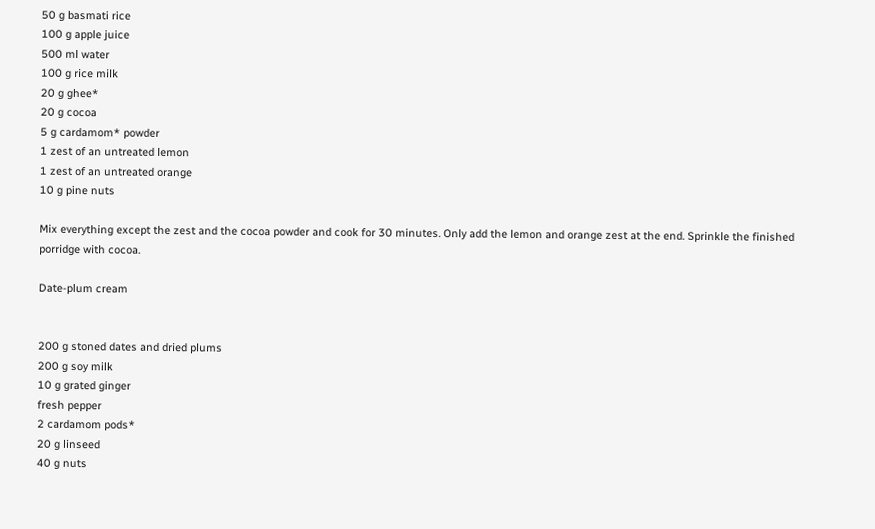50 g basmati rice
100 g apple juice
500 ml water
100 g rice milk
20 g ghee*
20 g cocoa
5 g cardamom* powder
1 zest of an untreated lemon
1 zest of an untreated orange
10 g pine nuts

Mix everything except the zest and the cocoa powder and cook for 30 minutes. Only add the lemon and orange zest at the end. Sprinkle the finished porridge with cocoa.

Date-plum cream


200 g stoned dates and dried plums
200 g soy milk
10 g grated ginger
fresh pepper
2 cardamom pods*
20 g linseed
40 g nuts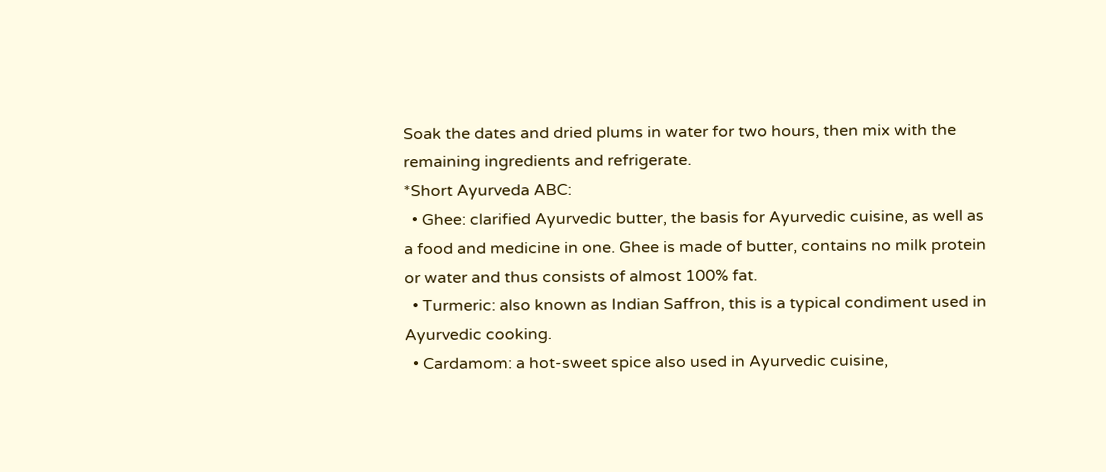Soak the dates and dried plums in water for two hours, then mix with the remaining ingredients and refrigerate.
*Short Ayurveda ABC:
  • Ghee: clarified Ayurvedic butter, the basis for Ayurvedic cuisine, as well as a food and medicine in one. Ghee is made of butter, contains no milk protein or water and thus consists of almost 100% fat.
  • Turmeric: also known as Indian Saffron, this is a typical condiment used in Ayurvedic cooking.
  • Cardamom: a hot-sweet spice also used in Ayurvedic cuisine,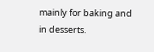mainly for baking and in desserts.